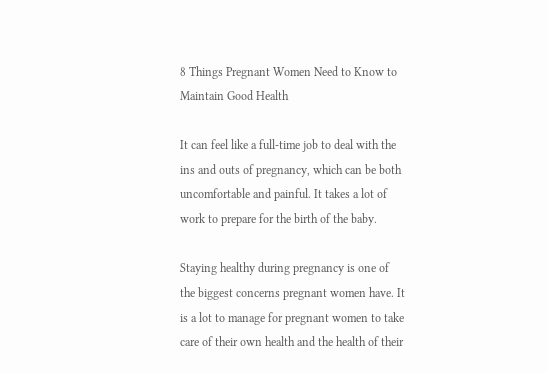8 Things Pregnant Women Need to Know to Maintain Good Health

It can feel like a full-time job to deal with the ins and outs of pregnancy, which can be both uncomfortable and painful. It takes a lot of work to prepare for the birth of the baby.

Staying healthy during pregnancy is one of the biggest concerns pregnant women have. It is a lot to manage for pregnant women to take care of their own health and the health of their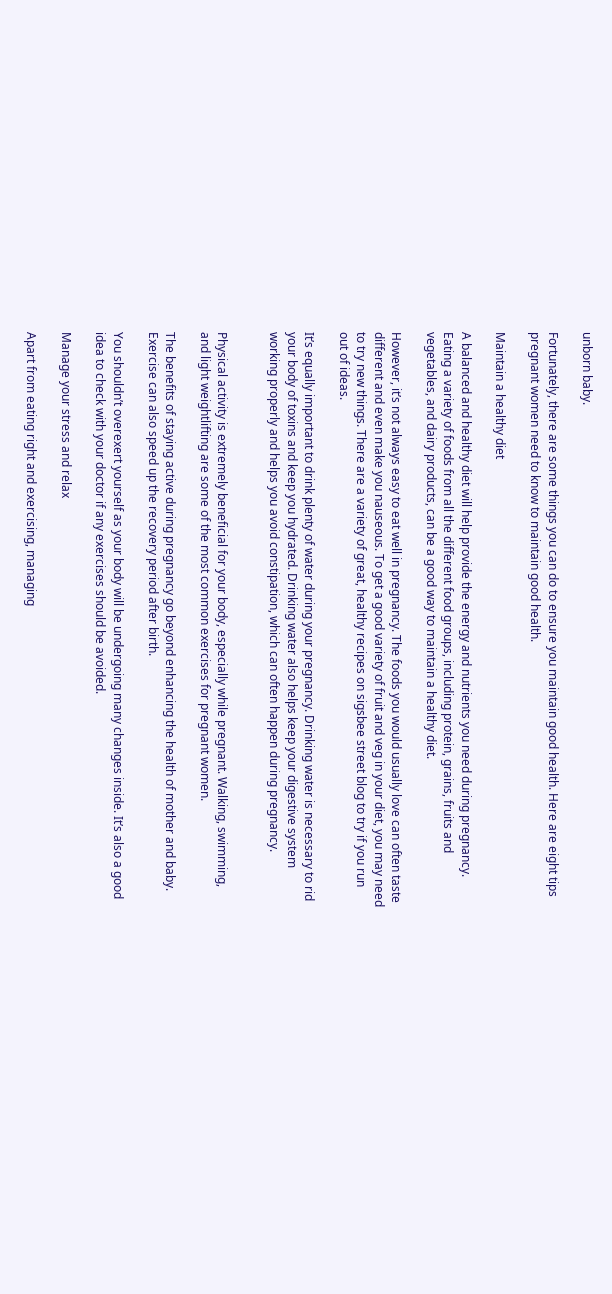unborn baby.

Fortunately, there are some things you can do to ensure you maintain good health. Here are eight tips pregnant women need to know to maintain good health.

Maintain a healthy diet

A balanced and healthy diet will help provide the energy and nutrients you need during pregnancy. Eating a variety of foods from all the different food groups, including protein, grains, fruits and vegetables, and dairy products, can be a good way to maintain a healthy diet.

However, it’s not always easy to eat well in pregnancy. The foods you would usually love can often taste different and even make you nauseous. To get a good variety of fruit and veg in your diet, you may need to try new things. There are a variety of great, healthy recipes on sigsbee street blog to try if you run out of ideas.

It’s equally important to drink plenty of water during your pregnancy. Drinking water is necessary to rid your body of toxins and keep you hydrated. Drinking water also helps keep your digestive system working properly and helps you avoid constipation, which can often happen during pregnancy.


Physical activity is extremely beneficial for your body, especially while pregnant. Walking, swimming, and light weightlifting are some of the most common exercises for pregnant women.

The benefits of staying active during pregnancy go beyond enhancing the health of mother and baby. Exercise can also speed up the recovery period after birth.

You shouldn’t overexert yourself as your body will be undergoing many changes inside. It’s also a good idea to check with your doctor if any exercises should be avoided.

Manage your stress and relax

Apart from eating right and exercising, managing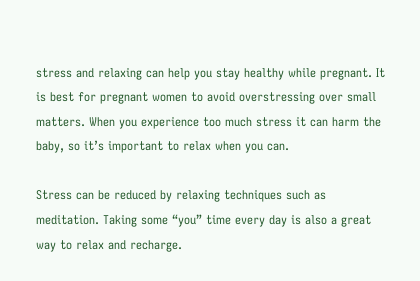stress and relaxing can help you stay healthy while pregnant. It is best for pregnant women to avoid overstressing over small matters. When you experience too much stress it can harm the baby, so it’s important to relax when you can.

Stress can be reduced by relaxing techniques such as meditation. Taking some “you” time every day is also a great way to relax and recharge.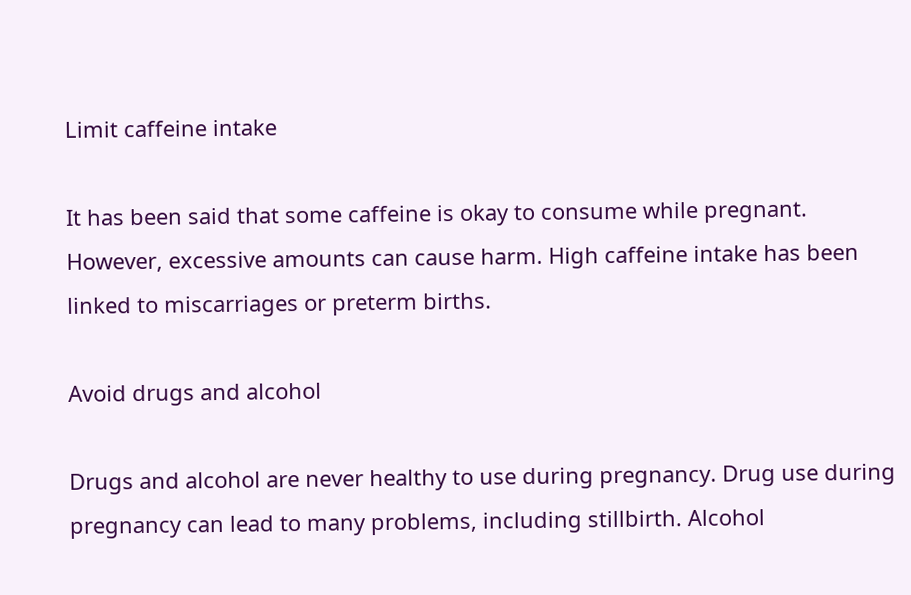Limit caffeine intake

It has been said that some caffeine is okay to consume while pregnant. However, excessive amounts can cause harm. High caffeine intake has been linked to miscarriages or preterm births.

Avoid drugs and alcohol

Drugs and alcohol are never healthy to use during pregnancy. Drug use during pregnancy can lead to many problems, including stillbirth. Alcohol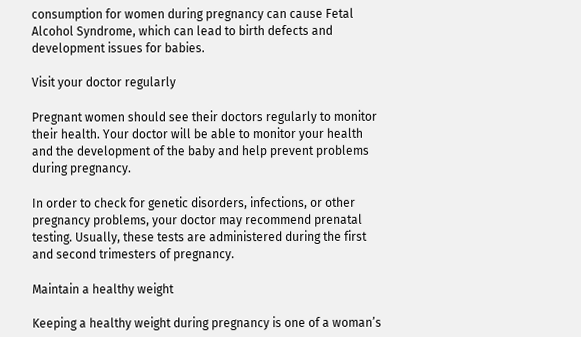consumption for women during pregnancy can cause Fetal Alcohol Syndrome, which can lead to birth defects and development issues for babies.

Visit your doctor regularly

Pregnant women should see their doctors regularly to monitor their health. Your doctor will be able to monitor your health and the development of the baby and help prevent problems during pregnancy.

In order to check for genetic disorders, infections, or other pregnancy problems, your doctor may recommend prenatal testing. Usually, these tests are administered during the first and second trimesters of pregnancy.

Maintain a healthy weight

Keeping a healthy weight during pregnancy is one of a woman’s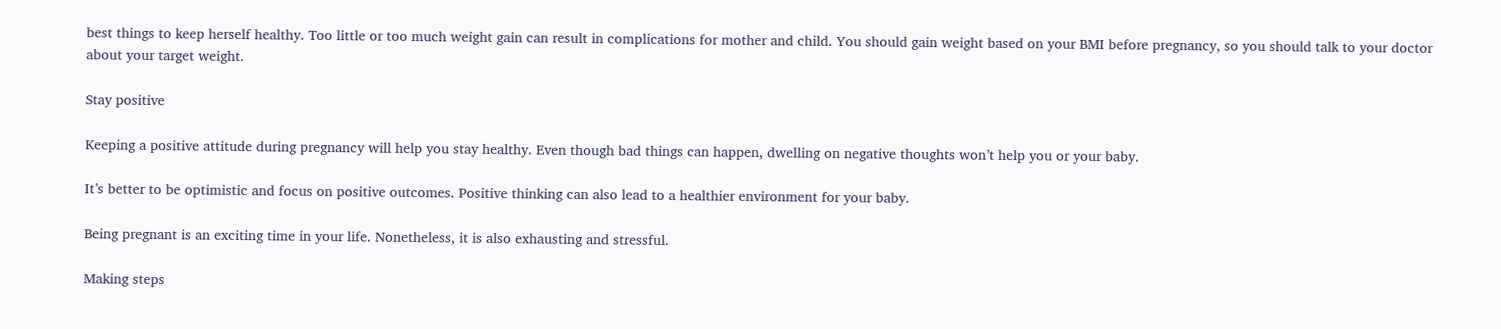best things to keep herself healthy. Too little or too much weight gain can result in complications for mother and child. You should gain weight based on your BMI before pregnancy, so you should talk to your doctor about your target weight.

Stay positive

Keeping a positive attitude during pregnancy will help you stay healthy. Even though bad things can happen, dwelling on negative thoughts won’t help you or your baby.

It’s better to be optimistic and focus on positive outcomes. Positive thinking can also lead to a healthier environment for your baby.

Being pregnant is an exciting time in your life. Nonetheless, it is also exhausting and stressful.

Making steps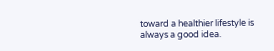toward a healthier lifestyle is always a good idea.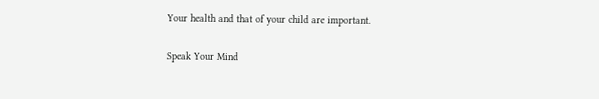Your health and that of your child are important.

Speak Your Mind